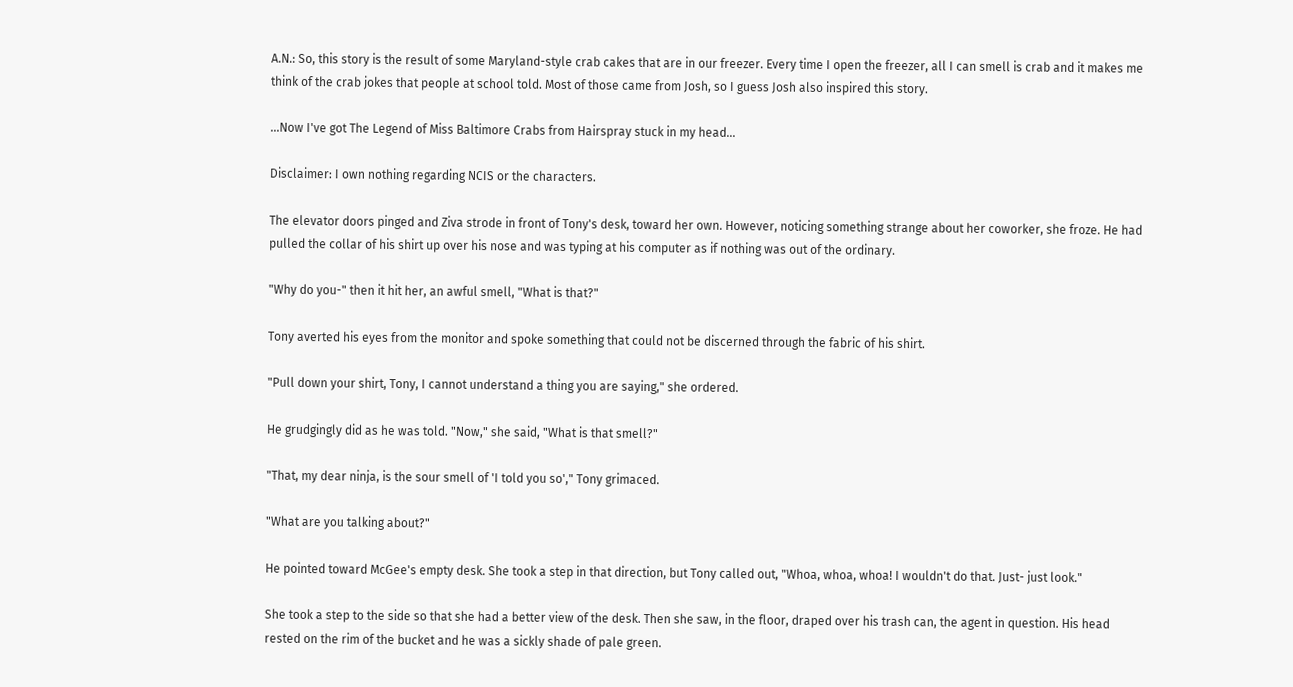A.N.: So, this story is the result of some Maryland-style crab cakes that are in our freezer. Every time I open the freezer, all I can smell is crab and it makes me think of the crab jokes that people at school told. Most of those came from Josh, so I guess Josh also inspired this story.

...Now I've got The Legend of Miss Baltimore Crabs from Hairspray stuck in my head...

Disclaimer: I own nothing regarding NCIS or the characters.

The elevator doors pinged and Ziva strode in front of Tony's desk, toward her own. However, noticing something strange about her coworker, she froze. He had pulled the collar of his shirt up over his nose and was typing at his computer as if nothing was out of the ordinary.

"Why do you-" then it hit her, an awful smell, "What is that?"

Tony averted his eyes from the monitor and spoke something that could not be discerned through the fabric of his shirt.

"Pull down your shirt, Tony, I cannot understand a thing you are saying," she ordered.

He grudgingly did as he was told. "Now," she said, "What is that smell?"

"That, my dear ninja, is the sour smell of 'I told you so'," Tony grimaced.

"What are you talking about?"

He pointed toward McGee's empty desk. She took a step in that direction, but Tony called out, "Whoa, whoa, whoa! I wouldn't do that. Just- just look."

She took a step to the side so that she had a better view of the desk. Then she saw, in the floor, draped over his trash can, the agent in question. His head rested on the rim of the bucket and he was a sickly shade of pale green.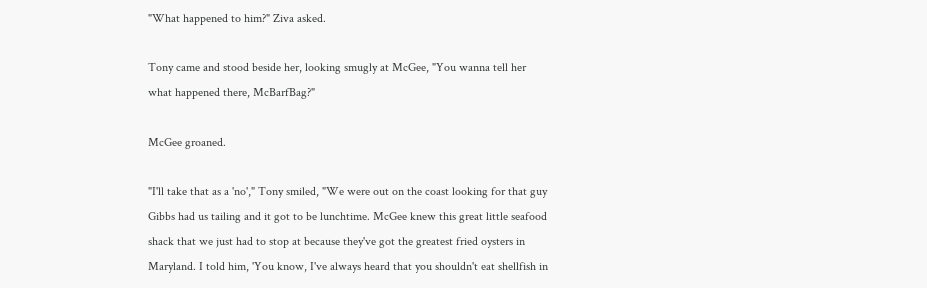"What happened to him?" Ziva asked.

Tony came and stood beside her, looking smugly at McGee, "You wanna tell her what happened there, McBarfBag?"

McGee groaned.

"I'll take that as a 'no'," Tony smiled, "We were out on the coast looking for that guy Gibbs had us tailing and it got to be lunchtime. McGee knew this great little seafood shack that we just had to stop at because they've got the greatest fried oysters in Maryland. I told him, 'You know, I've always heard that you shouldn't eat shellfish in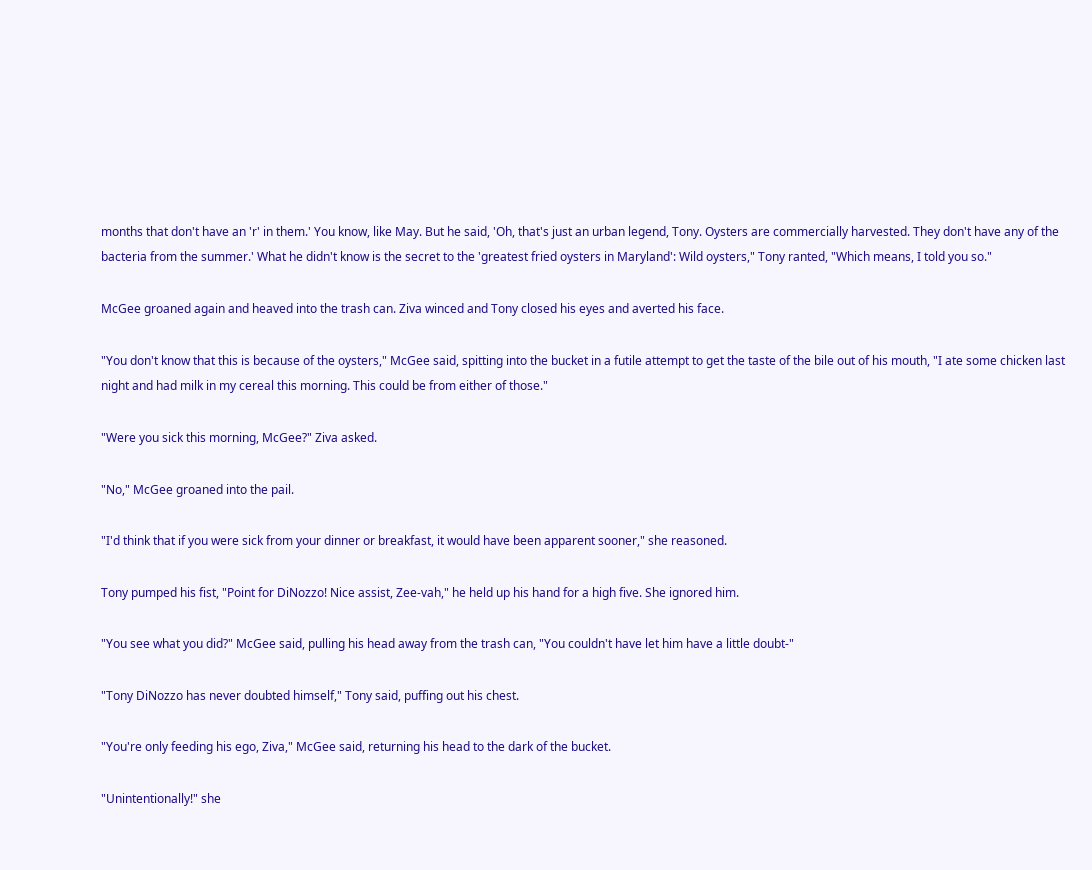months that don't have an 'r' in them.' You know, like May. But he said, 'Oh, that's just an urban legend, Tony. Oysters are commercially harvested. They don't have any of the bacteria from the summer.' What he didn't know is the secret to the 'greatest fried oysters in Maryland': Wild oysters," Tony ranted, "Which means, I told you so."

McGee groaned again and heaved into the trash can. Ziva winced and Tony closed his eyes and averted his face.

"You don't know that this is because of the oysters," McGee said, spitting into the bucket in a futile attempt to get the taste of the bile out of his mouth, "I ate some chicken last night and had milk in my cereal this morning. This could be from either of those."

"Were you sick this morning, McGee?" Ziva asked.

"No," McGee groaned into the pail.

"I'd think that if you were sick from your dinner or breakfast, it would have been apparent sooner," she reasoned.

Tony pumped his fist, "Point for DiNozzo! Nice assist, Zee-vah," he held up his hand for a high five. She ignored him.

"You see what you did?" McGee said, pulling his head away from the trash can, "You couldn't have let him have a little doubt-"

"Tony DiNozzo has never doubted himself," Tony said, puffing out his chest.

"You're only feeding his ego, Ziva," McGee said, returning his head to the dark of the bucket.

"Unintentionally!" she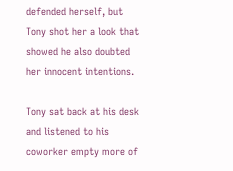defended herself, but Tony shot her a look that showed he also doubted her innocent intentions.

Tony sat back at his desk and listened to his coworker empty more of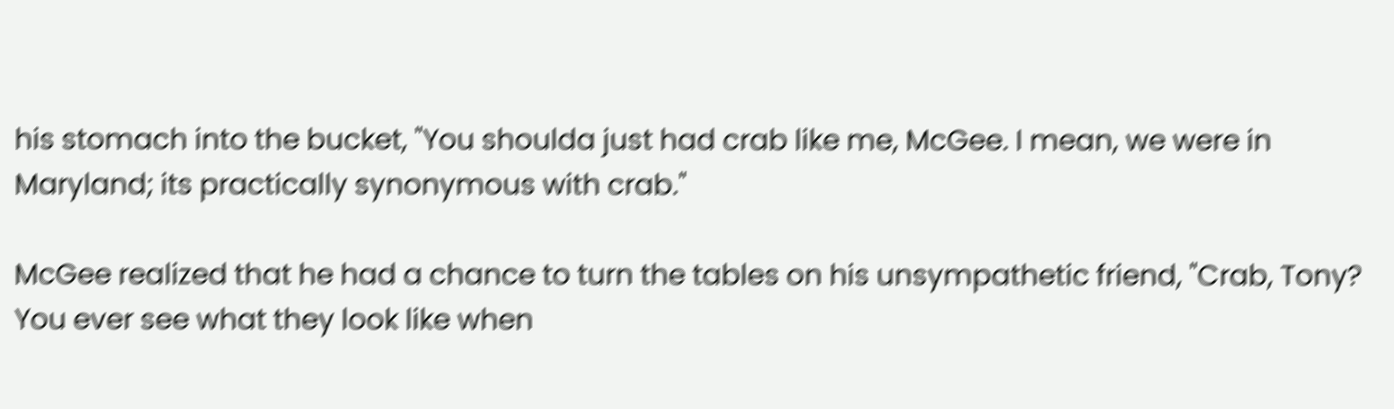his stomach into the bucket, "You shoulda just had crab like me, McGee. I mean, we were in Maryland; its practically synonymous with crab."

McGee realized that he had a chance to turn the tables on his unsympathetic friend, "Crab, Tony? You ever see what they look like when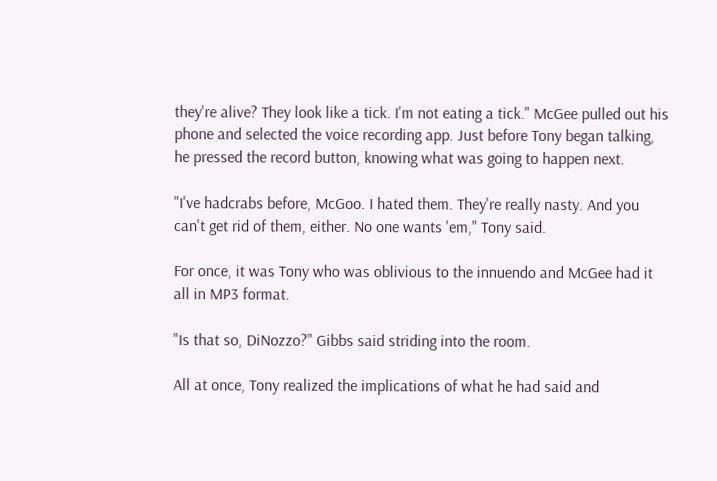they're alive? They look like a tick. I'm not eating a tick." McGee pulled out his phone and selected the voice recording app. Just before Tony began talking, he pressed the record button, knowing what was going to happen next.

"I've hadcrabs before, McGoo. I hated them. They're really nasty. And you can't get rid of them, either. No one wants 'em," Tony said.

For once, it was Tony who was oblivious to the innuendo and McGee had it all in MP3 format.

"Is that so, DiNozzo?" Gibbs said striding into the room.

All at once, Tony realized the implications of what he had said and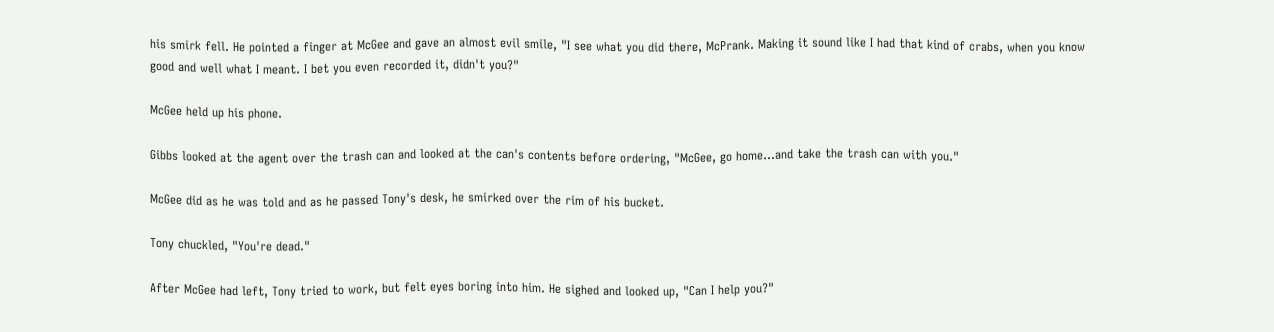his smirk fell. He pointed a finger at McGee and gave an almost evil smile, "I see what you did there, McPrank. Making it sound like I had that kind of crabs, when you know good and well what I meant. I bet you even recorded it, didn't you?"

McGee held up his phone.

Gibbs looked at the agent over the trash can and looked at the can's contents before ordering, "McGee, go home...and take the trash can with you."

McGee did as he was told and as he passed Tony's desk, he smirked over the rim of his bucket.

Tony chuckled, "You're dead."

After McGee had left, Tony tried to work, but felt eyes boring into him. He sighed and looked up, "Can I help you?"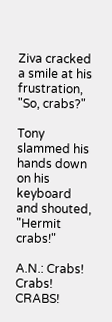Ziva cracked a smile at his frustration, "So, crabs?"

Tony slammed his hands down on his keyboard and shouted, "Hermit crabs!"

A.N.: Crabs! Crabs! CRABS!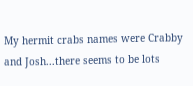My hermit crabs names were Crabby and Josh...there seems to be lots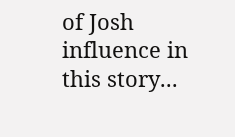of Josh influence in this story...